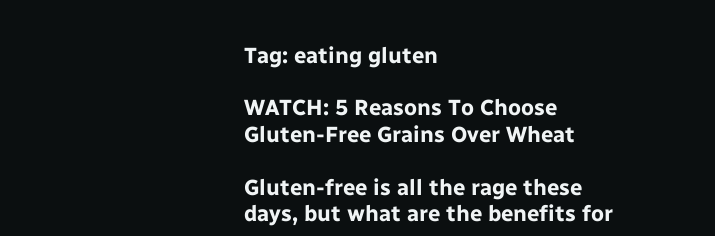Tag: eating gluten

WATCH: 5 Reasons To Choose Gluten-Free Grains Over Wheat

Gluten-free is all the rage these days, but what are the benefits for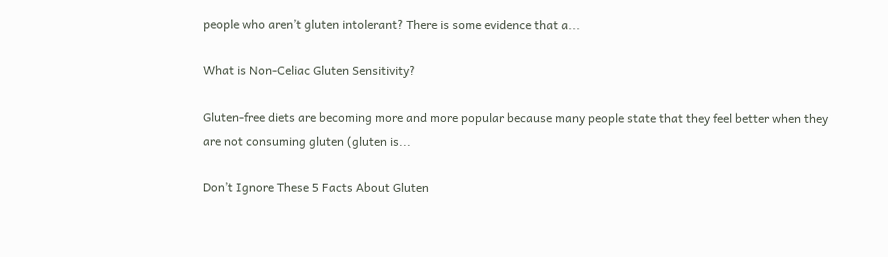people who aren’t gluten intolerant? There is some evidence that a...

What is Non-Celiac Gluten Sensitivity?

Gluten-free diets are becoming more and more popular because many people state that they feel better when they are not consuming gluten (gluten is...

Don’t Ignore These 5 Facts About Gluten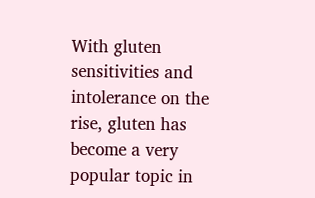With gluten sensitivities and intolerance on the rise, gluten has become a very popular topic in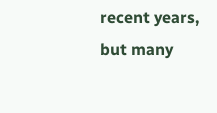recent years, but many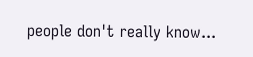people don't really know...